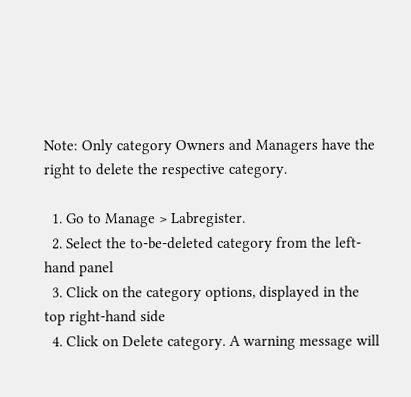Note: Only category Owners and Managers have the right to delete the respective category.

  1. Go to Manage > Labregister.
  2. Select the to-be-deleted category from the left-hand panel
  3. Click on the category options, displayed in the top right-hand side
  4. Click on Delete category. A warning message will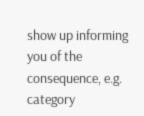show up informing you of the consequence, e.g. category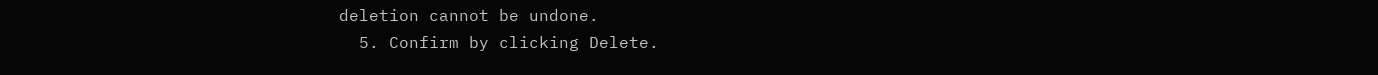deletion cannot be undone.
  5. Confirm by clicking Delete.